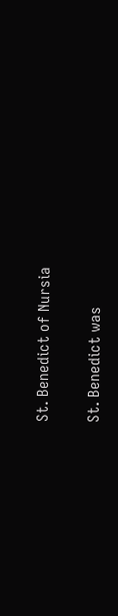St. Benedict of Nursia

St. Benedict was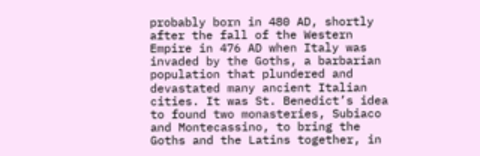probably born in 480 AD, shortly after the fall of the Western Empire in 476 AD when Italy was invaded by the Goths, a barbarian population that plundered and devastated many ancient Italian cities. It was St. Benedict’s idea to found two monasteries, Subiaco and Montecassino, to bring the Goths and the Latins together, in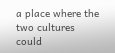a place where the two cultures could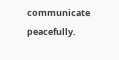communicate peacefully.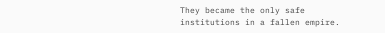They became the only safe institutions in a fallen empire.